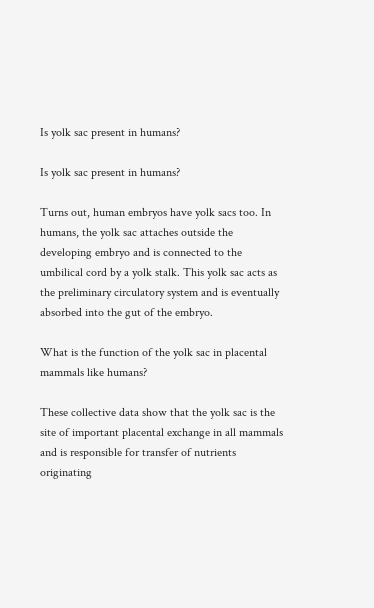Is yolk sac present in humans?

Is yolk sac present in humans?

Turns out, human embryos have yolk sacs too. In humans, the yolk sac attaches outside the developing embryo and is connected to the umbilical cord by a yolk stalk. This yolk sac acts as the preliminary circulatory system and is eventually absorbed into the gut of the embryo.

What is the function of the yolk sac in placental mammals like humans?

These collective data show that the yolk sac is the site of important placental exchange in all mammals and is responsible for transfer of nutrients originating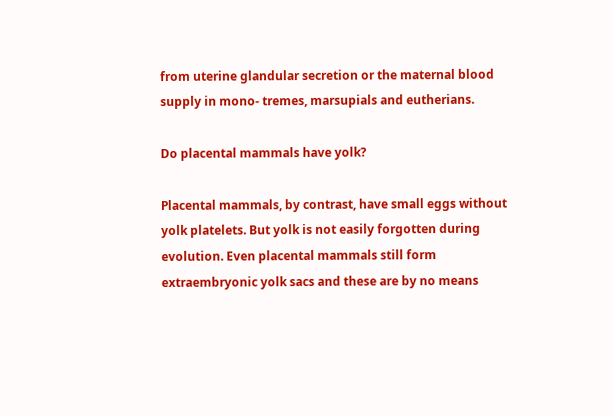from uterine glandular secretion or the maternal blood supply in mono- tremes, marsupials and eutherians.

Do placental mammals have yolk?

Placental mammals, by contrast, have small eggs without yolk platelets. But yolk is not easily forgotten during evolution. Even placental mammals still form extraembryonic yolk sacs and these are by no means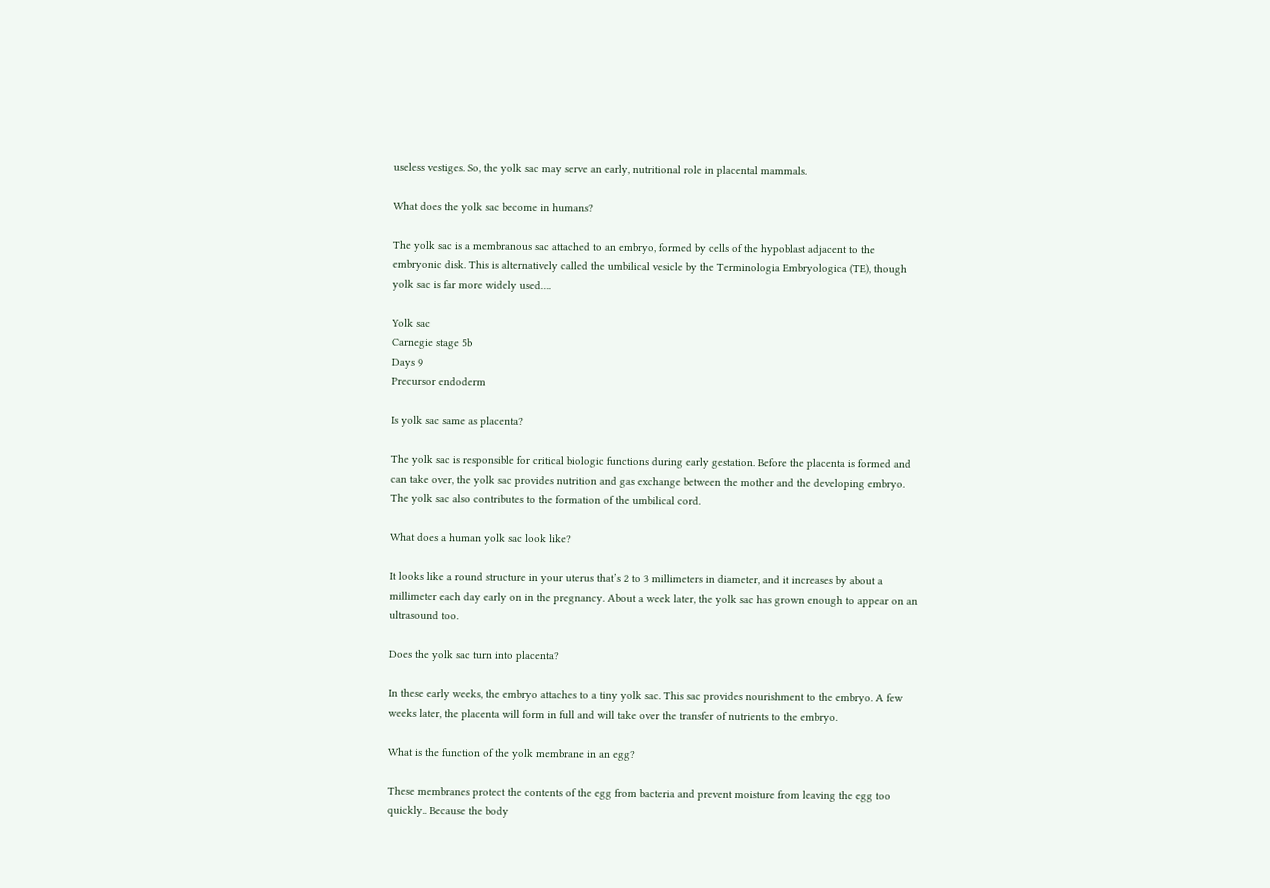useless vestiges. So, the yolk sac may serve an early, nutritional role in placental mammals.

What does the yolk sac become in humans?

The yolk sac is a membranous sac attached to an embryo, formed by cells of the hypoblast adjacent to the embryonic disk. This is alternatively called the umbilical vesicle by the Terminologia Embryologica (TE), though yolk sac is far more widely used….

Yolk sac
Carnegie stage 5b
Days 9
Precursor endoderm

Is yolk sac same as placenta?

The yolk sac is responsible for critical biologic functions during early gestation. Before the placenta is formed and can take over, the yolk sac provides nutrition and gas exchange between the mother and the developing embryo. The yolk sac also contributes to the formation of the umbilical cord.

What does a human yolk sac look like?

It looks like a round structure in your uterus that’s 2 to 3 millimeters in diameter, and it increases by about a millimeter each day early on in the pregnancy. About a week later, the yolk sac has grown enough to appear on an ultrasound too.

Does the yolk sac turn into placenta?

In these early weeks, the embryo attaches to a tiny yolk sac. This sac provides nourishment to the embryo. A few weeks later, the placenta will form in full and will take over the transfer of nutrients to the embryo.

What is the function of the yolk membrane in an egg?

These membranes protect the contents of the egg from bacteria and prevent moisture from leaving the egg too quickly.. Because the body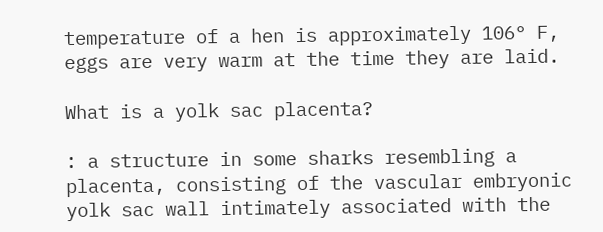temperature of a hen is approximately 106° F, eggs are very warm at the time they are laid.

What is a yolk sac placenta?

: a structure in some sharks resembling a placenta, consisting of the vascular embryonic yolk sac wall intimately associated with the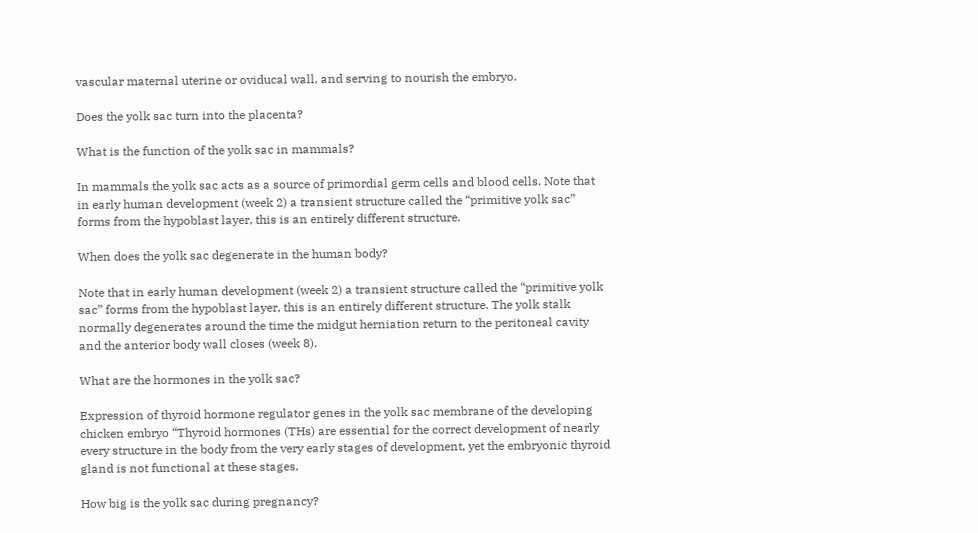vascular maternal uterine or oviducal wall, and serving to nourish the embryo.

Does the yolk sac turn into the placenta?

What is the function of the yolk sac in mammals?

In mammals the yolk sac acts as a source of primordial germ cells and blood cells. Note that in early human development (week 2) a transient structure called the “primitive yolk sac” forms from the hypoblast layer, this is an entirely different structure.

When does the yolk sac degenerate in the human body?

Note that in early human development (week 2) a transient structure called the “primitive yolk sac” forms from the hypoblast layer, this is an entirely different structure. The yolk stalk normally degenerates around the time the midgut herniation return to the peritoneal cavity and the anterior body wall closes (week 8).

What are the hormones in the yolk sac?

Expression of thyroid hormone regulator genes in the yolk sac membrane of the developing chicken embryo “Thyroid hormones (THs) are essential for the correct development of nearly every structure in the body from the very early stages of development, yet the embryonic thyroid gland is not functional at these stages.

How big is the yolk sac during pregnancy?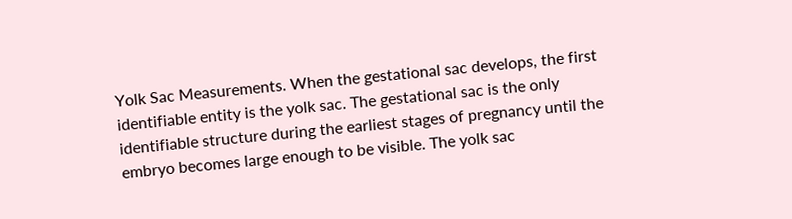Yolk Sac Measurements. When the gestational sac develops, the first identifiable entity is the yolk sac. The gestational sac is the only identifiable structure during the earliest stages of pregnancy until the embryo becomes large enough to be visible. The yolk sac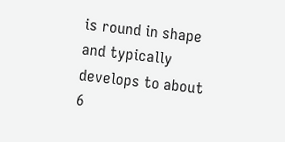is round in shape and typically develops to about 6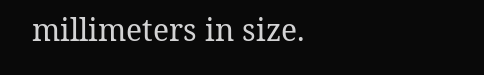millimeters in size.